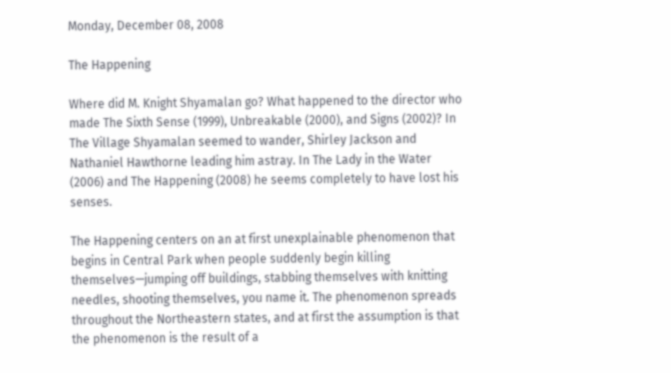Monday, December 08, 2008

The Happening

Where did M. Knight Shyamalan go? What happened to the director who made The Sixth Sense (1999), Unbreakable (2000), and Signs (2002)? In The Village Shyamalan seemed to wander, Shirley Jackson and Nathaniel Hawthorne leading him astray. In The Lady in the Water (2006) and The Happening (2008) he seems completely to have lost his senses.

The Happening centers on an at first unexplainable phenomenon that begins in Central Park when people suddenly begin killing themselves—jumping off buildings, stabbing themselves with knitting needles, shooting themselves, you name it. The phenomenon spreads throughout the Northeastern states, and at first the assumption is that the phenomenon is the result of a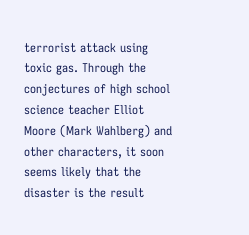terrorist attack using toxic gas. Through the conjectures of high school science teacher Elliot Moore (Mark Wahlberg) and other characters, it soon seems likely that the disaster is the result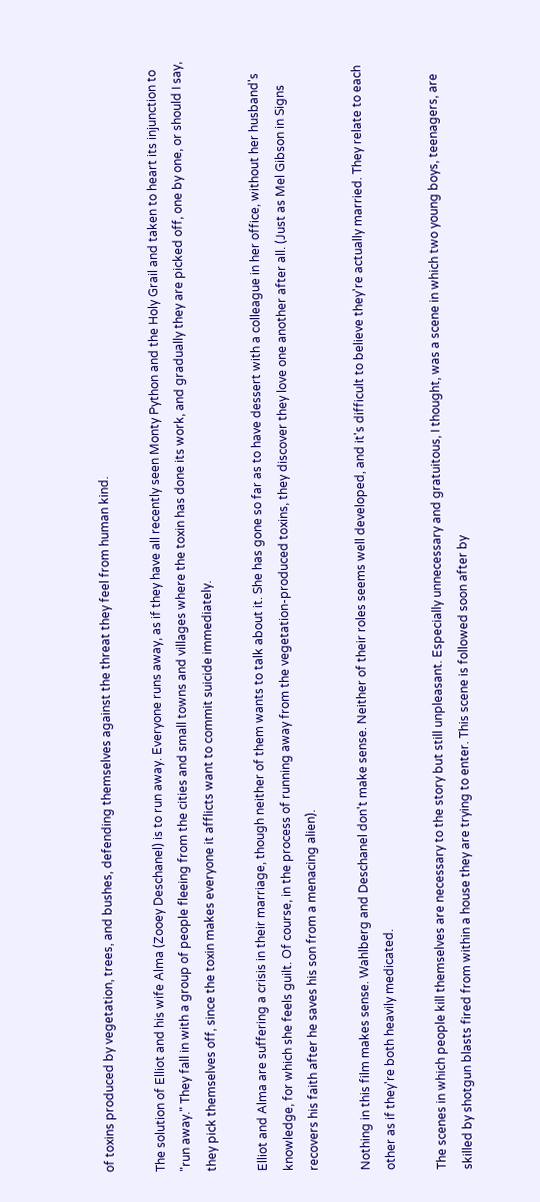of toxins produced by vegetation, trees, and bushes, defending themselves against the threat they feel from human kind.

The solution of Elliot and his wife Alma (Zooey Deschanel) is to run away. Everyone runs away, as if they have all recently seen Monty Python and the Holy Grail and taken to heart its injunction to "run away." They fall in with a group of people fleeing from the cities and small towns and villages where the toxin has done its work, and gradually they are picked off, one by one, or should I say, they pick themselves off, since the toxin makes everyone it afflicts want to commit suicide immediately.

Elliot and Alma are suffering a crisis in their marriage, though neither of them wants to talk about it. She has gone so far as to have dessert with a colleague in her office, without her husband's knowledge, for which she feels guilt. Of course, in the process of running away from the vegetation-produced toxins, they discover they love one another after all. (Just as Mel Gibson in Signs recovers his faith after he saves his son from a menacing alien).

Nothing in this film makes sense. Wahlberg and Deschanel don't make sense. Neither of their roles seems well developed, and it's difficult to believe they're actually married. They relate to each other as if they're both heavily medicated.

The scenes in which people kill themselves are necessary to the story but still unpleasant. Especially unnecessary and gratuitous, I thought, was a scene in which two young boys, teenagers, are skilled by shotgun blasts fired from within a house they are trying to enter. This scene is followed soon after by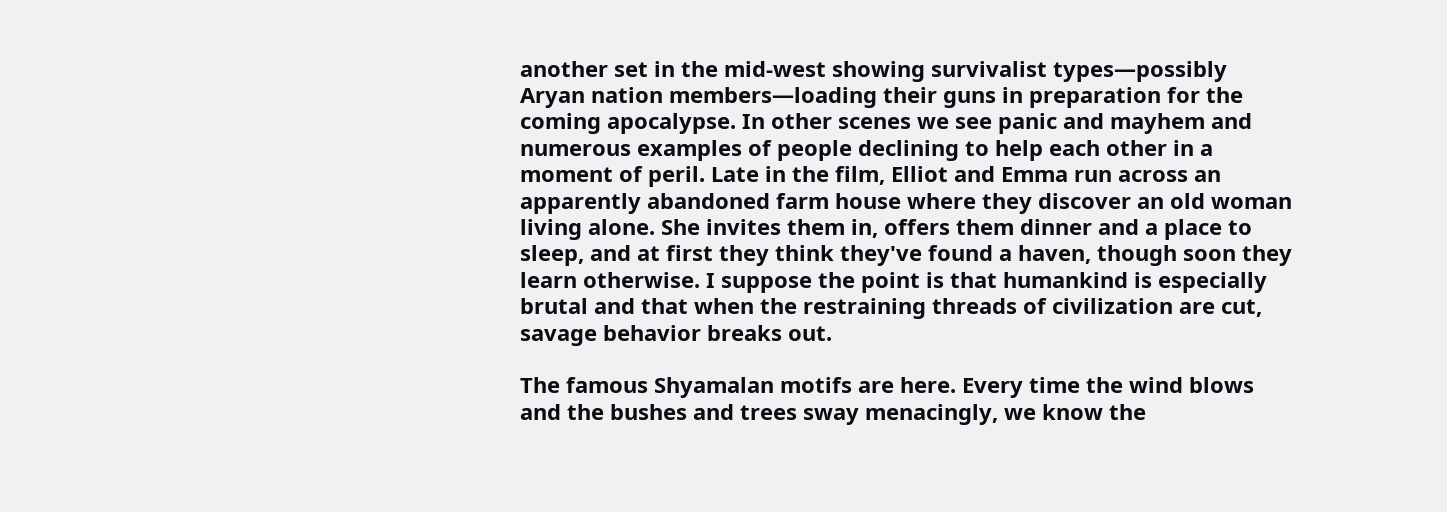another set in the mid-west showing survivalist types—possibly Aryan nation members—loading their guns in preparation for the coming apocalypse. In other scenes we see panic and mayhem and numerous examples of people declining to help each other in a moment of peril. Late in the film, Elliot and Emma run across an apparently abandoned farm house where they discover an old woman living alone. She invites them in, offers them dinner and a place to sleep, and at first they think they've found a haven, though soon they learn otherwise. I suppose the point is that humankind is especially brutal and that when the restraining threads of civilization are cut, savage behavior breaks out.

The famous Shyamalan motifs are here. Every time the wind blows and the bushes and trees sway menacingly, we know the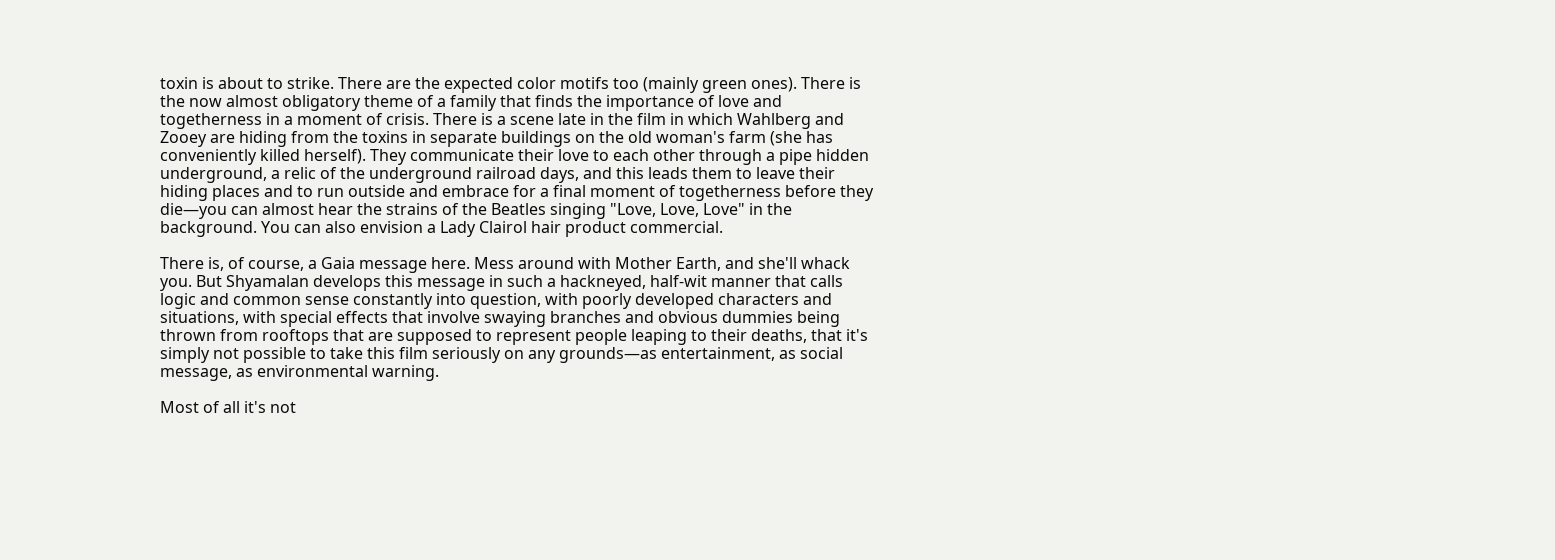toxin is about to strike. There are the expected color motifs too (mainly green ones). There is the now almost obligatory theme of a family that finds the importance of love and togetherness in a moment of crisis. There is a scene late in the film in which Wahlberg and Zooey are hiding from the toxins in separate buildings on the old woman's farm (she has conveniently killed herself). They communicate their love to each other through a pipe hidden underground, a relic of the underground railroad days, and this leads them to leave their hiding places and to run outside and embrace for a final moment of togetherness before they die—you can almost hear the strains of the Beatles singing "Love, Love, Love" in the background. You can also envision a Lady Clairol hair product commercial.

There is, of course, a Gaia message here. Mess around with Mother Earth, and she'll whack you. But Shyamalan develops this message in such a hackneyed, half-wit manner that calls logic and common sense constantly into question, with poorly developed characters and situations, with special effects that involve swaying branches and obvious dummies being thrown from rooftops that are supposed to represent people leaping to their deaths, that it's simply not possible to take this film seriously on any grounds—as entertainment, as social message, as environmental warning.

Most of all it's not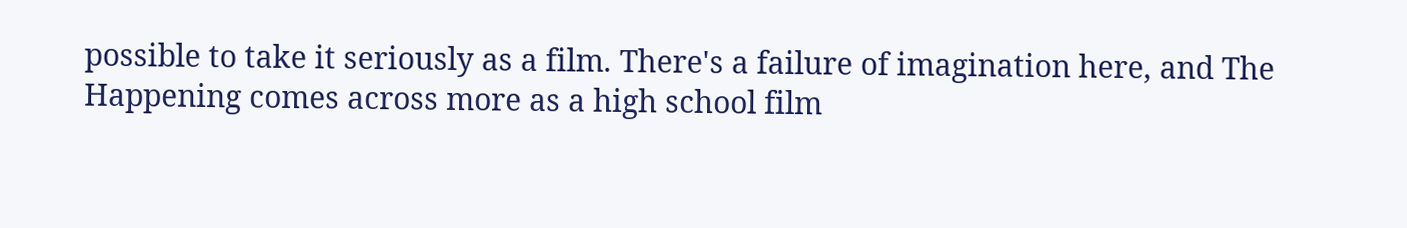possible to take it seriously as a film. There's a failure of imagination here, and The Happening comes across more as a high school film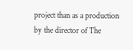project than as a production by the director of The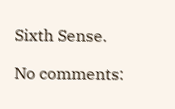Sixth Sense.

No comments: